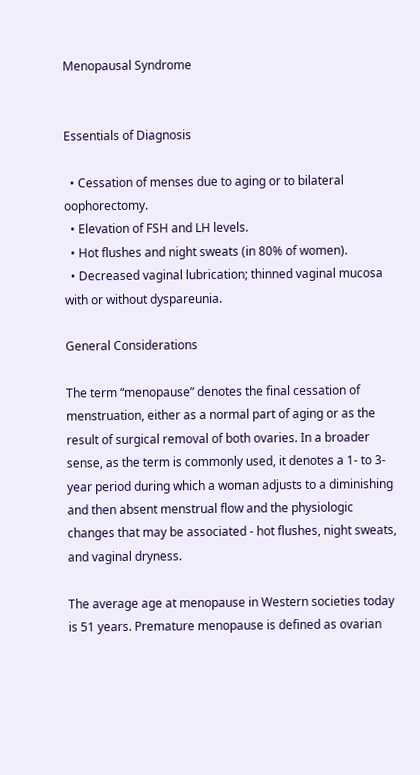Menopausal Syndrome


Essentials of Diagnosis

  • Cessation of menses due to aging or to bilateral oophorectomy.
  • Elevation of FSH and LH levels.
  • Hot flushes and night sweats (in 80% of women).
  • Decreased vaginal lubrication; thinned vaginal mucosa with or without dyspareunia.

General Considerations

The term “menopause” denotes the final cessation of menstruation, either as a normal part of aging or as the result of surgical removal of both ovaries. In a broader sense, as the term is commonly used, it denotes a 1- to 3-year period during which a woman adjusts to a diminishing and then absent menstrual flow and the physiologic changes that may be associated - hot flushes, night sweats, and vaginal dryness.

The average age at menopause in Western societies today is 51 years. Premature menopause is defined as ovarian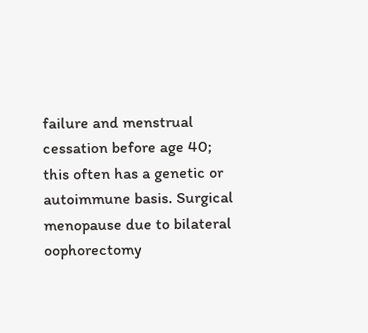failure and menstrual cessation before age 40; this often has a genetic or autoimmune basis. Surgical menopause due to bilateral oophorectomy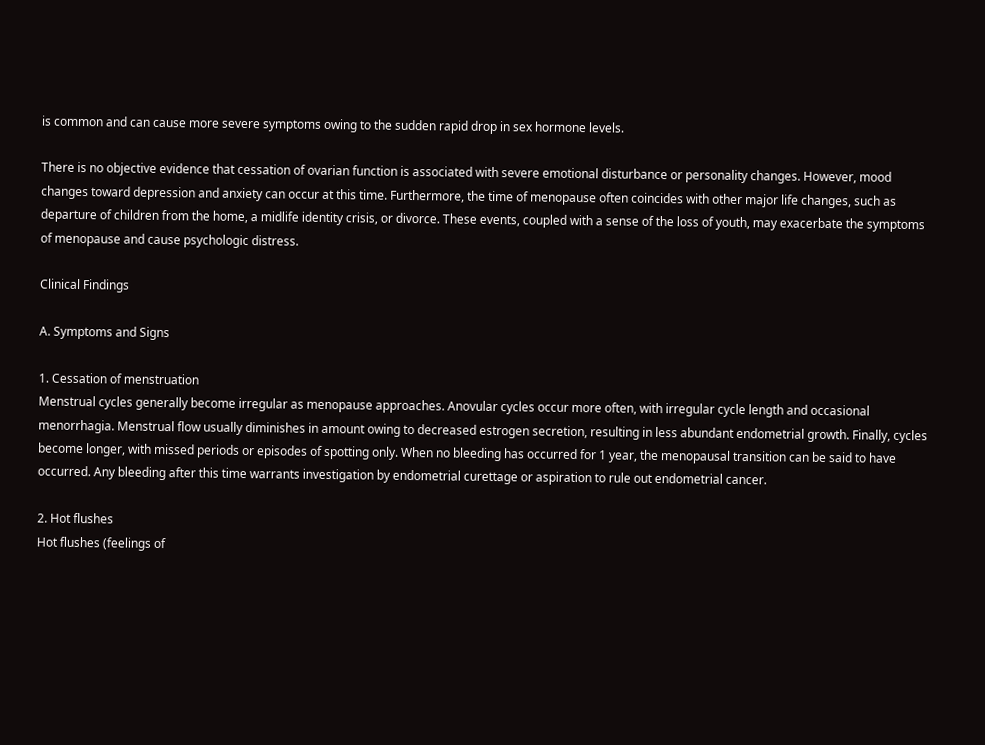is common and can cause more severe symptoms owing to the sudden rapid drop in sex hormone levels.

There is no objective evidence that cessation of ovarian function is associated with severe emotional disturbance or personality changes. However, mood changes toward depression and anxiety can occur at this time. Furthermore, the time of menopause often coincides with other major life changes, such as departure of children from the home, a midlife identity crisis, or divorce. These events, coupled with a sense of the loss of youth, may exacerbate the symptoms of menopause and cause psychologic distress.

Clinical Findings

A. Symptoms and Signs

1. Cessation of menstruation
Menstrual cycles generally become irregular as menopause approaches. Anovular cycles occur more often, with irregular cycle length and occasional menorrhagia. Menstrual flow usually diminishes in amount owing to decreased estrogen secretion, resulting in less abundant endometrial growth. Finally, cycles become longer, with missed periods or episodes of spotting only. When no bleeding has occurred for 1 year, the menopausal transition can be said to have occurred. Any bleeding after this time warrants investigation by endometrial curettage or aspiration to rule out endometrial cancer.

2. Hot flushes
Hot flushes (feelings of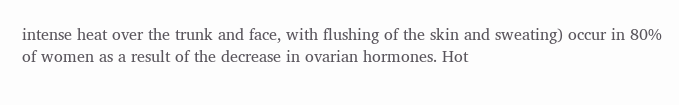intense heat over the trunk and face, with flushing of the skin and sweating) occur in 80% of women as a result of the decrease in ovarian hormones. Hot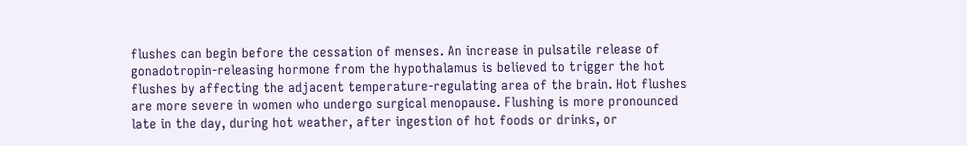flushes can begin before the cessation of menses. An increase in pulsatile release of gonadotropin-releasing hormone from the hypothalamus is believed to trigger the hot flushes by affecting the adjacent temperature-regulating area of the brain. Hot flushes are more severe in women who undergo surgical menopause. Flushing is more pronounced late in the day, during hot weather, after ingestion of hot foods or drinks, or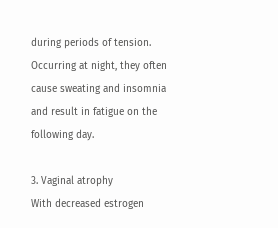during periods of tension. Occurring at night, they often cause sweating and insomnia and result in fatigue on the following day.

3. Vaginal atrophy
With decreased estrogen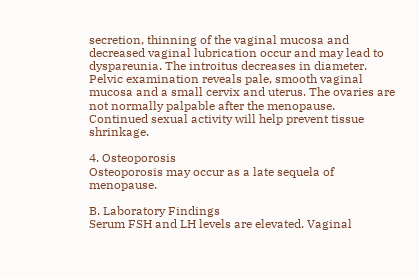secretion, thinning of the vaginal mucosa and decreased vaginal lubrication occur and may lead to dyspareunia. The introitus decreases in diameter. Pelvic examination reveals pale, smooth vaginal mucosa and a small cervix and uterus. The ovaries are not normally palpable after the menopause. Continued sexual activity will help prevent tissue shrinkage.

4. Osteoporosis
Osteoporosis may occur as a late sequela of menopause.

B. Laboratory Findings
Serum FSH and LH levels are elevated. Vaginal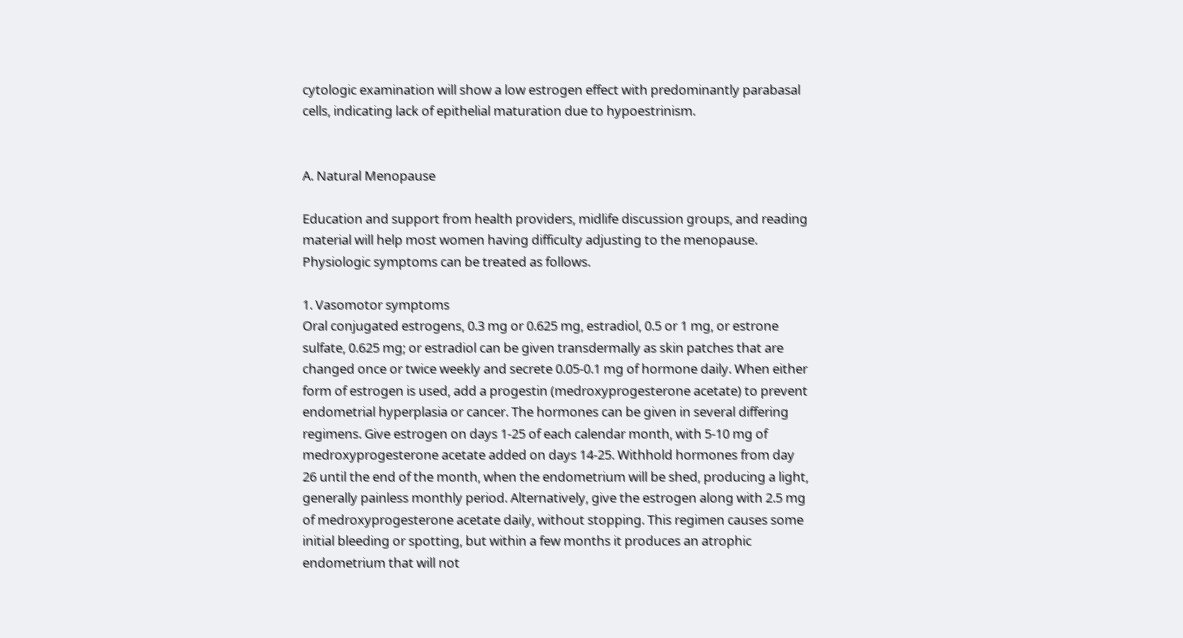cytologic examination will show a low estrogen effect with predominantly parabasal cells, indicating lack of epithelial maturation due to hypoestrinism.


A. Natural Menopause

Education and support from health providers, midlife discussion groups, and reading material will help most women having difficulty adjusting to the menopause. Physiologic symptoms can be treated as follows.

1. Vasomotor symptoms
Oral conjugated estrogens, 0.3 mg or 0.625 mg, estradiol, 0.5 or 1 mg, or estrone sulfate, 0.625 mg; or estradiol can be given transdermally as skin patches that are changed once or twice weekly and secrete 0.05-0.1 mg of hormone daily. When either form of estrogen is used, add a progestin (medroxyprogesterone acetate) to prevent endometrial hyperplasia or cancer. The hormones can be given in several differing regimens. Give estrogen on days 1-25 of each calendar month, with 5-10 mg of medroxyprogesterone acetate added on days 14-25. Withhold hormones from day 26 until the end of the month, when the endometrium will be shed, producing a light, generally painless monthly period. Alternatively, give the estrogen along with 2.5 mg of medroxyprogesterone acetate daily, without stopping. This regimen causes some initial bleeding or spotting, but within a few months it produces an atrophic endometrium that will not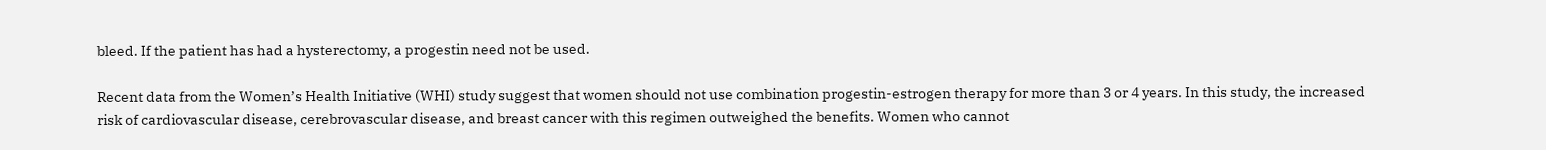bleed. If the patient has had a hysterectomy, a progestin need not be used.

Recent data from the Women’s Health Initiative (WHI) study suggest that women should not use combination progestin-estrogen therapy for more than 3 or 4 years. In this study, the increased risk of cardiovascular disease, cerebrovascular disease, and breast cancer with this regimen outweighed the benefits. Women who cannot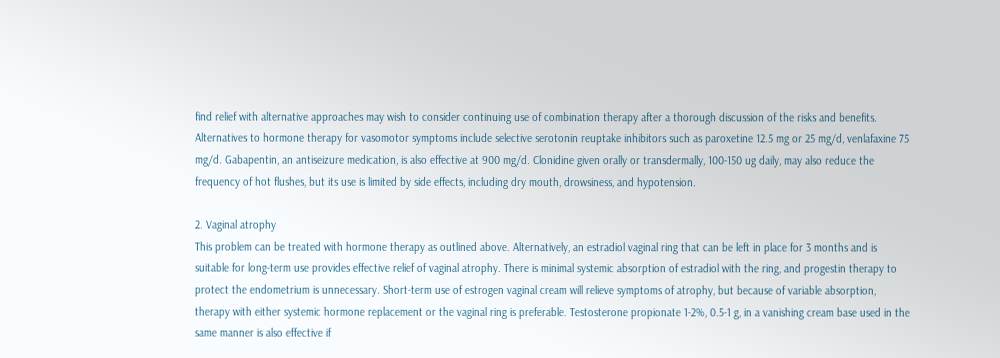find relief with alternative approaches may wish to consider continuing use of combination therapy after a thorough discussion of the risks and benefits. Alternatives to hormone therapy for vasomotor symptoms include selective serotonin reuptake inhibitors such as paroxetine 12.5 mg or 25 mg/d, venlafaxine 75 mg/d. Gabapentin, an antiseizure medication, is also effective at 900 mg/d. Clonidine given orally or transdermally, 100-150 ug daily, may also reduce the frequency of hot flushes, but its use is limited by side effects, including dry mouth, drowsiness, and hypotension.

2. Vaginal atrophy
This problem can be treated with hormone therapy as outlined above. Alternatively, an estradiol vaginal ring that can be left in place for 3 months and is suitable for long-term use provides effective relief of vaginal atrophy. There is minimal systemic absorption of estradiol with the ring, and progestin therapy to protect the endometrium is unnecessary. Short-term use of estrogen vaginal cream will relieve symptoms of atrophy, but because of variable absorption, therapy with either systemic hormone replacement or the vaginal ring is preferable. Testosterone propionate 1-2%, 0.5-1 g, in a vanishing cream base used in the same manner is also effective if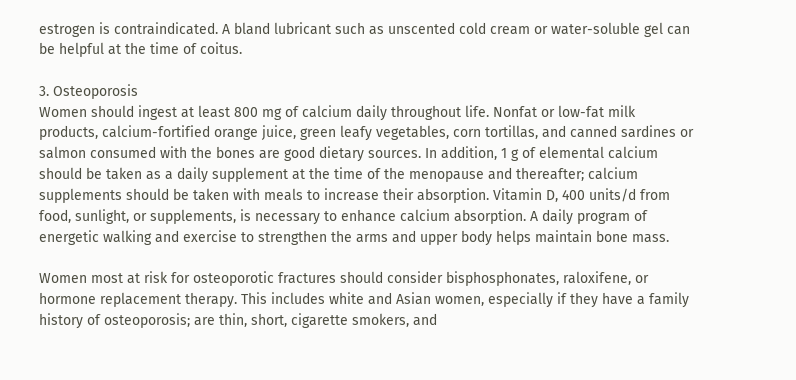estrogen is contraindicated. A bland lubricant such as unscented cold cream or water-soluble gel can be helpful at the time of coitus.

3. Osteoporosis
Women should ingest at least 800 mg of calcium daily throughout life. Nonfat or low-fat milk products, calcium-fortified orange juice, green leafy vegetables, corn tortillas, and canned sardines or salmon consumed with the bones are good dietary sources. In addition, 1 g of elemental calcium should be taken as a daily supplement at the time of the menopause and thereafter; calcium supplements should be taken with meals to increase their absorption. Vitamin D, 400 units/d from food, sunlight, or supplements, is necessary to enhance calcium absorption. A daily program of energetic walking and exercise to strengthen the arms and upper body helps maintain bone mass.

Women most at risk for osteoporotic fractures should consider bisphosphonates, raloxifene, or hormone replacement therapy. This includes white and Asian women, especially if they have a family history of osteoporosis; are thin, short, cigarette smokers, and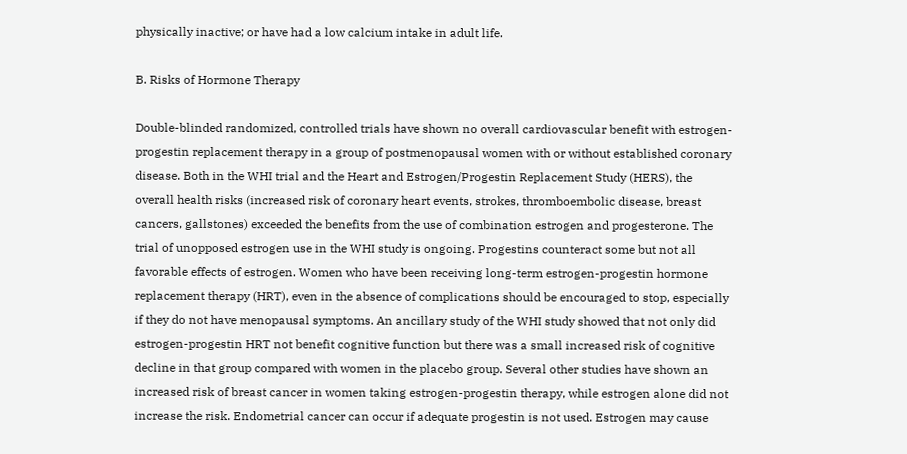physically inactive; or have had a low calcium intake in adult life.

B. Risks of Hormone Therapy

Double-blinded randomized, controlled trials have shown no overall cardiovascular benefit with estrogen-progestin replacement therapy in a group of postmenopausal women with or without established coronary disease. Both in the WHI trial and the Heart and Estrogen/Progestin Replacement Study (HERS), the overall health risks (increased risk of coronary heart events, strokes, thromboembolic disease, breast cancers, gallstones) exceeded the benefits from the use of combination estrogen and progesterone. The trial of unopposed estrogen use in the WHI study is ongoing. Progestins counteract some but not all favorable effects of estrogen. Women who have been receiving long-term estrogen-progestin hormone replacement therapy (HRT), even in the absence of complications should be encouraged to stop, especially if they do not have menopausal symptoms. An ancillary study of the WHI study showed that not only did estrogen-progestin HRT not benefit cognitive function but there was a small increased risk of cognitive decline in that group compared with women in the placebo group. Several other studies have shown an increased risk of breast cancer in women taking estrogen-progestin therapy, while estrogen alone did not increase the risk. Endometrial cancer can occur if adequate progestin is not used. Estrogen may cause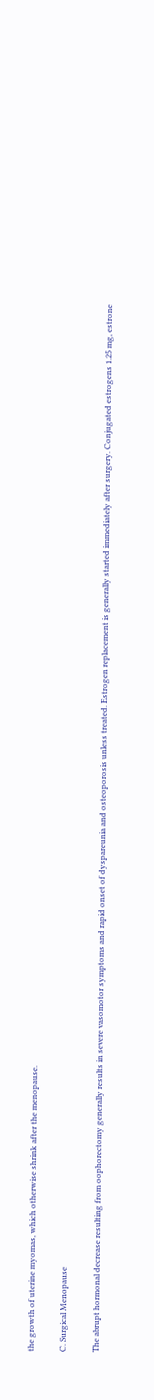the growth of uterine myomas, which otherwise shrink after the menopause.

C. Surgical Menopause

The abrupt hormonal decrease resulting from oophorectomy generally results in severe vasomotor symptoms and rapid onset of dyspareunia and osteoporosis unless treated. Estrogen replacement is generally started immediately after surgery. Conjugated estrogens 1.25 mg, estrone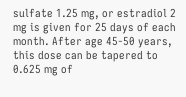sulfate 1.25 mg, or estradiol 2 mg is given for 25 days of each month. After age 45-50 years, this dose can be tapered to 0.625 mg of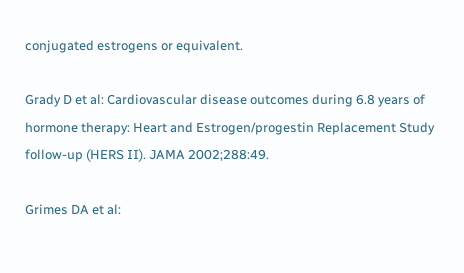conjugated estrogens or equivalent.

Grady D et al: Cardiovascular disease outcomes during 6.8 years of hormone therapy: Heart and Estrogen/progestin Replacement Study follow-up (HERS II). JAMA 2002;288:49.

Grimes DA et al: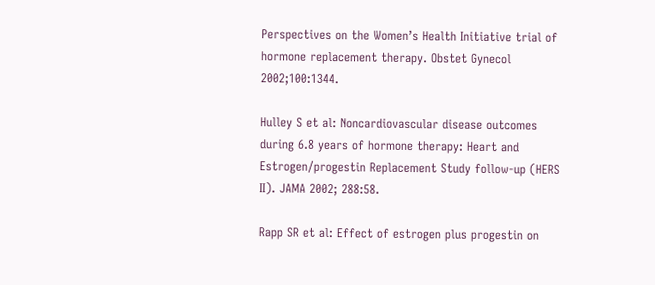Perspectives on the Women’s Health Initiative trial of hormone replacement therapy. Obstet Gynecol 2002;100:1344.

Hulley S et al: Noncardiovascular disease outcomes during 6.8 years of hormone therapy: Heart and Estrogen/progestin Replacement Study follow-up (HERS II). JAMA 2002; 288:58.

Rapp SR et al: Effect of estrogen plus progestin on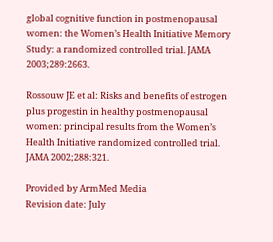global cognitive function in postmenopausal women: the Women’s Health Initiative Memory Study: a randomized controlled trial. JAMA 2003;289:2663.

Rossouw JE et al: Risks and benefits of estrogen plus progestin in healthy postmenopausal women: principal results from the Women’s Health Initiative randomized controlled trial. JAMA 2002;288:321.

Provided by ArmMed Media
Revision date: July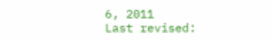6, 2011
Last revised: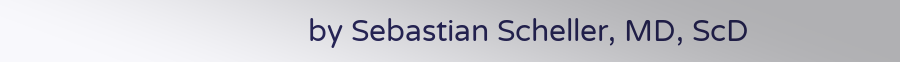by Sebastian Scheller, MD, ScD